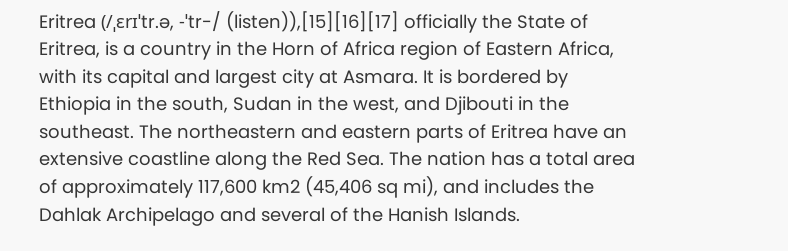Eritrea (/ˌɛrɪˈtr.ə, -ˈtr-/ (listen)),[15][16][17] officially the State of Eritrea, is a country in the Horn of Africa region of Eastern Africa, with its capital and largest city at Asmara. It is bordered by Ethiopia in the south, Sudan in the west, and Djibouti in the southeast. The northeastern and eastern parts of Eritrea have an extensive coastline along the Red Sea. The nation has a total area of approximately 117,600 km2 (45,406 sq mi), and includes the Dahlak Archipelago and several of the Hanish Islands.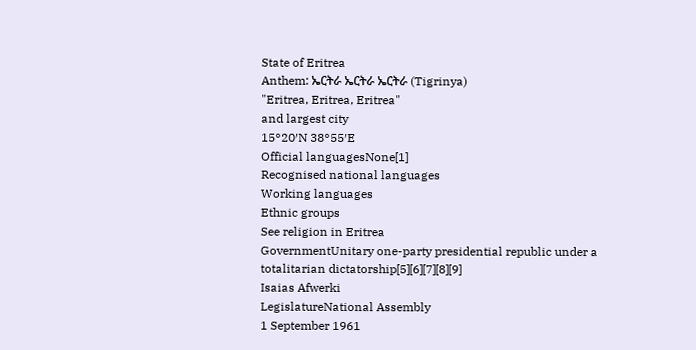State of Eritrea
Anthem: ኤርትራ ኤርትራ ኤርትራ (Tigrinya)
"Eritrea, Eritrea, Eritrea"
and largest city
15°20′N 38°55′E
Official languagesNone[1]
Recognised national languages
Working languages
Ethnic groups
See religion in Eritrea
GovernmentUnitary one-party presidential republic under a totalitarian dictatorship[5][6][7][8][9]
Isaias Afwerki
LegislatureNational Assembly
1 September 1961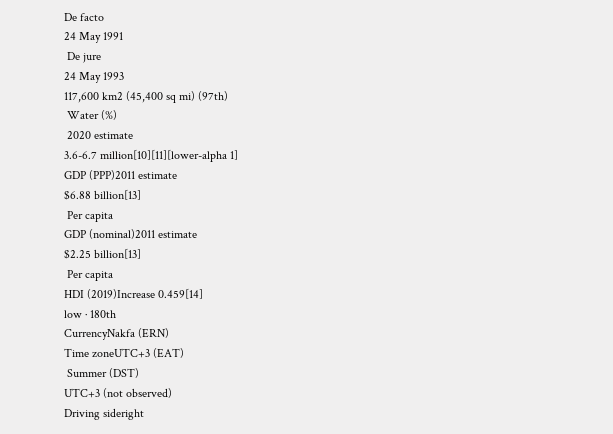De facto
24 May 1991
 De jure
24 May 1993
117,600 km2 (45,400 sq mi) (97th)
 Water (%)
 2020 estimate
3.6-6.7 million[10][11][lower-alpha 1]
GDP (PPP)2011 estimate
$6.88 billion[13]
 Per capita
GDP (nominal)2011 estimate
$2.25 billion[13]
 Per capita
HDI (2019)Increase 0.459[14]
low · 180th
CurrencyNakfa (ERN)
Time zoneUTC+3 (EAT)
 Summer (DST)
UTC+3 (not observed)
Driving sideright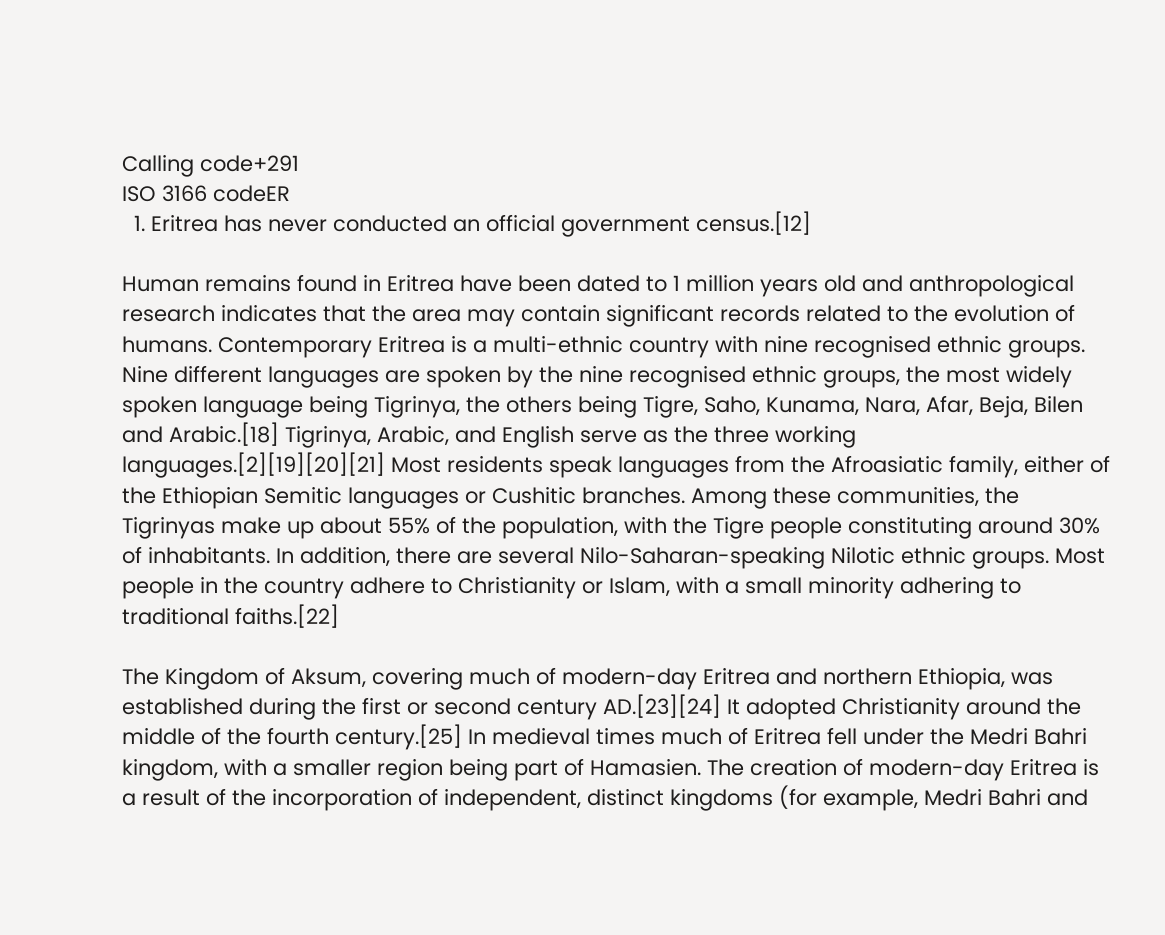Calling code+291
ISO 3166 codeER
  1. Eritrea has never conducted an official government census.[12]

Human remains found in Eritrea have been dated to 1 million years old and anthropological research indicates that the area may contain significant records related to the evolution of humans. Contemporary Eritrea is a multi-ethnic country with nine recognised ethnic groups. Nine different languages are spoken by the nine recognised ethnic groups, the most widely spoken language being Tigrinya, the others being Tigre, Saho, Kunama, Nara, Afar, Beja, Bilen and Arabic.[18] Tigrinya, Arabic, and English serve as the three working languages.[2][19][20][21] Most residents speak languages from the Afroasiatic family, either of the Ethiopian Semitic languages or Cushitic branches. Among these communities, the Tigrinyas make up about 55% of the population, with the Tigre people constituting around 30% of inhabitants. In addition, there are several Nilo-Saharan-speaking Nilotic ethnic groups. Most people in the country adhere to Christianity or Islam, with a small minority adhering to traditional faiths.[22]

The Kingdom of Aksum, covering much of modern-day Eritrea and northern Ethiopia, was established during the first or second century AD.[23][24] It adopted Christianity around the middle of the fourth century.[25] In medieval times much of Eritrea fell under the Medri Bahri kingdom, with a smaller region being part of Hamasien. The creation of modern-day Eritrea is a result of the incorporation of independent, distinct kingdoms (for example, Medri Bahri and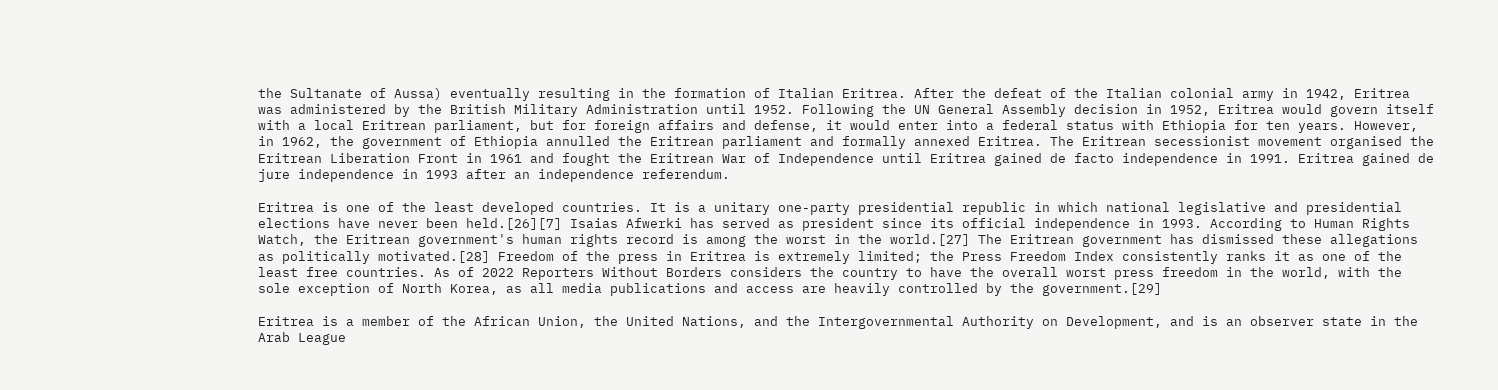the Sultanate of Aussa) eventually resulting in the formation of Italian Eritrea. After the defeat of the Italian colonial army in 1942, Eritrea was administered by the British Military Administration until 1952. Following the UN General Assembly decision in 1952, Eritrea would govern itself with a local Eritrean parliament, but for foreign affairs and defense, it would enter into a federal status with Ethiopia for ten years. However, in 1962, the government of Ethiopia annulled the Eritrean parliament and formally annexed Eritrea. The Eritrean secessionist movement organised the Eritrean Liberation Front in 1961 and fought the Eritrean War of Independence until Eritrea gained de facto independence in 1991. Eritrea gained de jure independence in 1993 after an independence referendum.

Eritrea is one of the least developed countries. It is a unitary one-party presidential republic in which national legislative and presidential elections have never been held.[26][7] Isaias Afwerki has served as president since its official independence in 1993. According to Human Rights Watch, the Eritrean government's human rights record is among the worst in the world.[27] The Eritrean government has dismissed these allegations as politically motivated.[28] Freedom of the press in Eritrea is extremely limited; the Press Freedom Index consistently ranks it as one of the least free countries. As of 2022 Reporters Without Borders considers the country to have the overall worst press freedom in the world, with the sole exception of North Korea, as all media publications and access are heavily controlled by the government.[29]

Eritrea is a member of the African Union, the United Nations, and the Intergovernmental Authority on Development, and is an observer state in the Arab League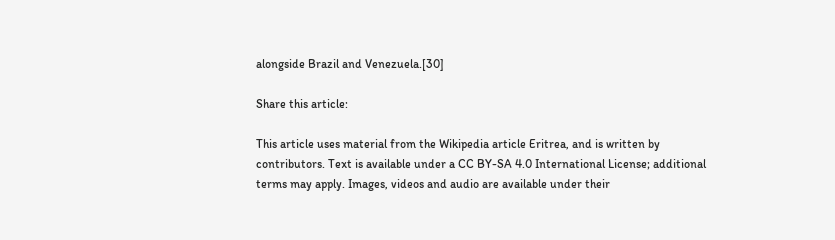alongside Brazil and Venezuela.[30]

Share this article:

This article uses material from the Wikipedia article Eritrea, and is written by contributors. Text is available under a CC BY-SA 4.0 International License; additional terms may apply. Images, videos and audio are available under their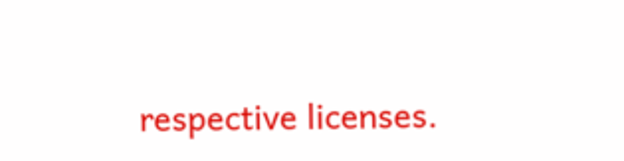respective licenses.